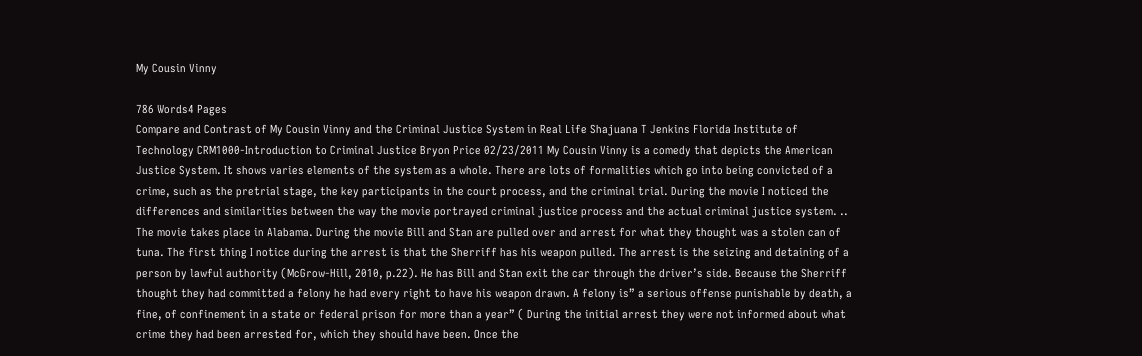My Cousin Vinny

786 Words4 Pages
Compare and Contrast of My Cousin Vinny and the Criminal Justice System in Real Life Shajuana T Jenkins Florida Institute of Technology CRM1000-Introduction to Criminal Justice Bryon Price 02/23/2011 My Cousin Vinny is a comedy that depicts the American Justice System. It shows varies elements of the system as a whole. There are lots of formalities which go into being convicted of a crime, such as the pretrial stage, the key participants in the court process, and the criminal trial. During the movie I noticed the differences and similarities between the way the movie portrayed criminal justice process and the actual criminal justice system. .. The movie takes place in Alabama. During the movie Bill and Stan are pulled over and arrest for what they thought was a stolen can of tuna. The first thing I notice during the arrest is that the Sherriff has his weapon pulled. The arrest is the seizing and detaining of a person by lawful authority (McGrow-Hill, 2010, p.22). He has Bill and Stan exit the car through the driver’s side. Because the Sherriff thought they had committed a felony he had every right to have his weapon drawn. A felony is” a serious offense punishable by death, a fine, of confinement in a state or federal prison for more than a year” ( During the initial arrest they were not informed about what crime they had been arrested for, which they should have been. Once the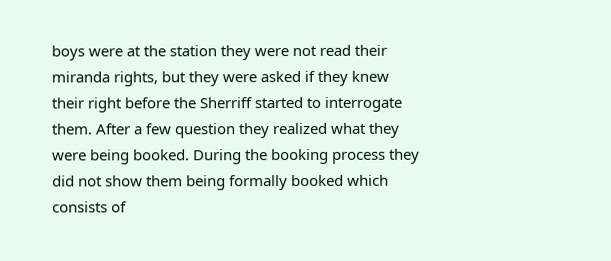boys were at the station they were not read their miranda rights, but they were asked if they knew their right before the Sherriff started to interrogate them. After a few question they realized what they were being booked. During the booking process they did not show them being formally booked which consists of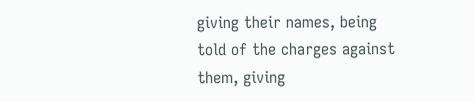giving their names, being told of the charges against them, giving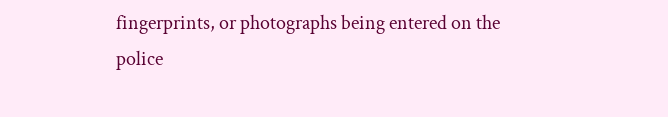fingerprints, or photographs being entered on the police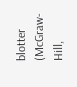blotter (McGraw-Hill,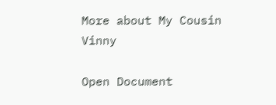More about My Cousin Vinny

Open Document